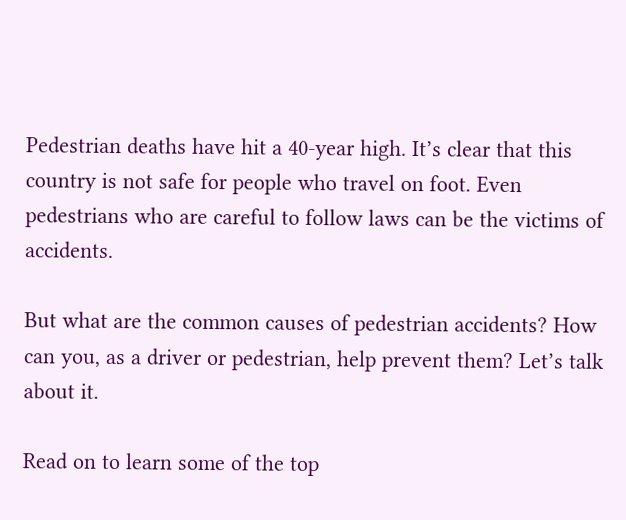Pedestrian deaths have hit a 40-year high. It’s clear that this country is not safe for people who travel on foot. Even pedestrians who are careful to follow laws can be the victims of accidents.

But what are the common causes of pedestrian accidents? How can you, as a driver or pedestrian, help prevent them? Let’s talk about it.

Read on to learn some of the top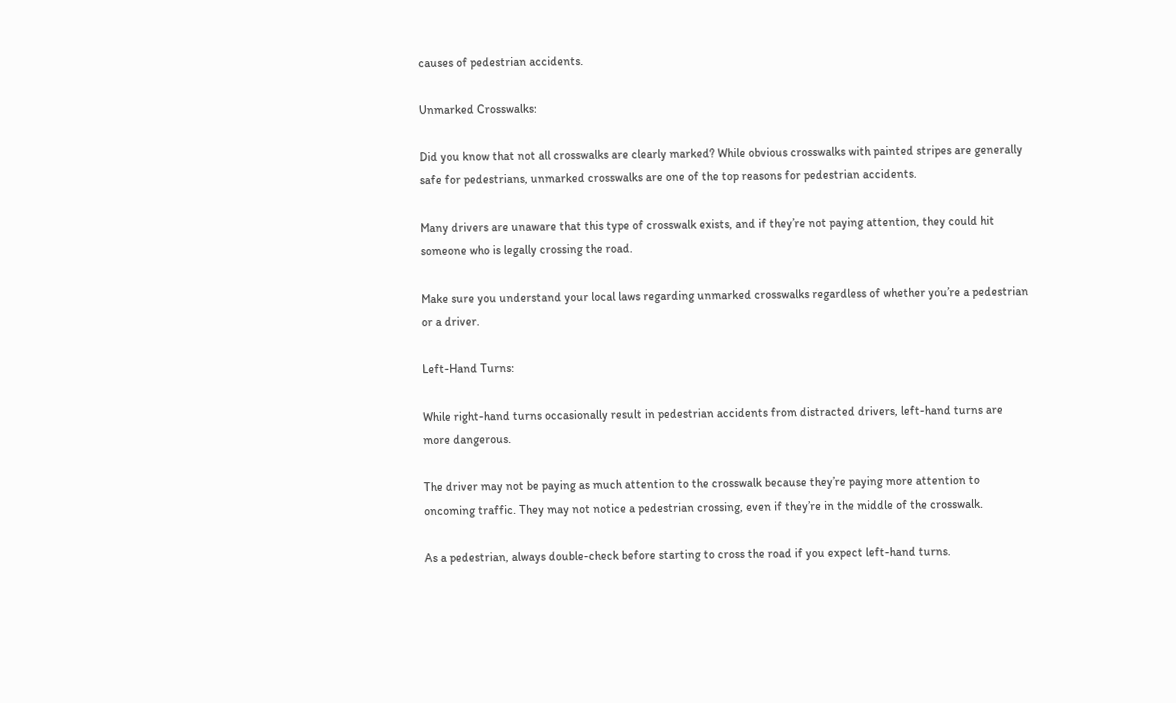causes of pedestrian accidents.

Unmarked Crosswalks:

Did you know that not all crosswalks are clearly marked? While obvious crosswalks with painted stripes are generally safe for pedestrians, unmarked crosswalks are one of the top reasons for pedestrian accidents.

Many drivers are unaware that this type of crosswalk exists, and if they’re not paying attention, they could hit someone who is legally crossing the road.

Make sure you understand your local laws regarding unmarked crosswalks regardless of whether you’re a pedestrian or a driver.

Left-Hand Turns:

While right-hand turns occasionally result in pedestrian accidents from distracted drivers, left-hand turns are more dangerous.

The driver may not be paying as much attention to the crosswalk because they’re paying more attention to oncoming traffic. They may not notice a pedestrian crossing, even if they’re in the middle of the crosswalk.

As a pedestrian, always double-check before starting to cross the road if you expect left-hand turns.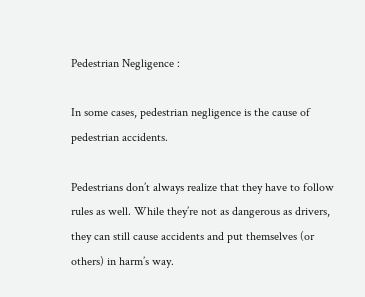Pedestrian Negligence :

In some cases, pedestrian negligence is the cause of pedestrian accidents.

Pedestrians don’t always realize that they have to follow rules as well. While they’re not as dangerous as drivers, they can still cause accidents and put themselves (or others) in harm’s way.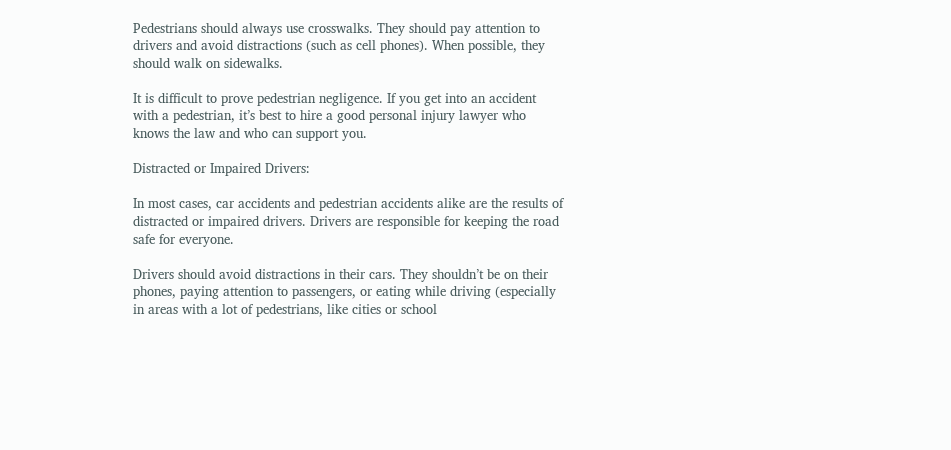Pedestrians should always use crosswalks. They should pay attention to drivers and avoid distractions (such as cell phones). When possible, they should walk on sidewalks.

It is difficult to prove pedestrian negligence. If you get into an accident with a pedestrian, it’s best to hire a good personal injury lawyer who knows the law and who can support you.

Distracted or Impaired Drivers:

In most cases, car accidents and pedestrian accidents alike are the results of distracted or impaired drivers. Drivers are responsible for keeping the road safe for everyone.

Drivers should avoid distractions in their cars. They shouldn’t be on their phones, paying attention to passengers, or eating while driving (especially in areas with a lot of pedestrians, like cities or school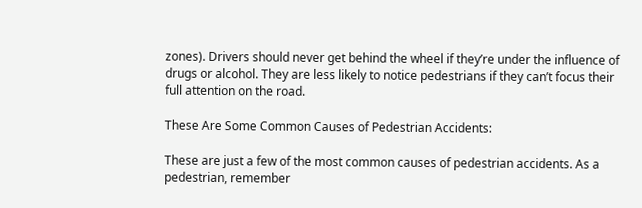zones). Drivers should never get behind the wheel if they’re under the influence of drugs or alcohol. They are less likely to notice pedestrians if they can’t focus their full attention on the road.

These Are Some Common Causes of Pedestrian Accidents:

These are just a few of the most common causes of pedestrian accidents. As a pedestrian, remember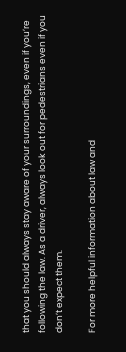that you should always stay aware of your surroundings, even if you’re following the law. As a driver, always look out for pedestrians even if you don’t expect them.

For more helpful information about law and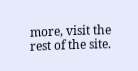more, visit the rest of the site.